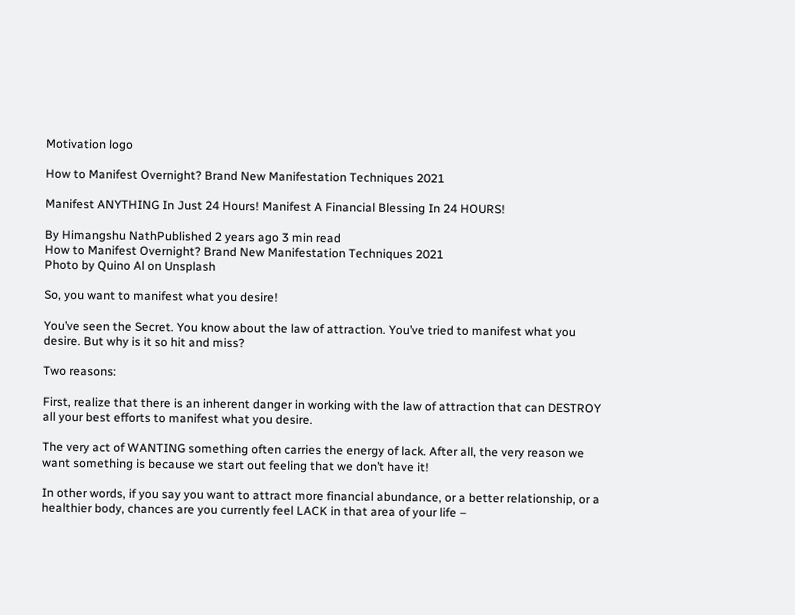Motivation logo

How to Manifest Overnight? Brand New Manifestation Techniques 2021

Manifest ANYTHING In Just 24 Hours! Manifest A Financial Blessing In 24 HOURS!

By Himangshu NathPublished 2 years ago 3 min read
How to Manifest Overnight? Brand New Manifestation Techniques 2021
Photo by Quino Al on Unsplash

So, you want to manifest what you desire!

You’ve seen the Secret. You know about the law of attraction. You’ve tried to manifest what you desire. But why is it so hit and miss?

Two reasons:

First, realize that there is an inherent danger in working with the law of attraction that can DESTROY all your best efforts to manifest what you desire.

The very act of WANTING something often carries the energy of lack. After all, the very reason we want something is because we start out feeling that we don’t have it!

In other words, if you say you want to attract more financial abundance, or a better relationship, or a healthier body, chances are you currently feel LACK in that area of your life –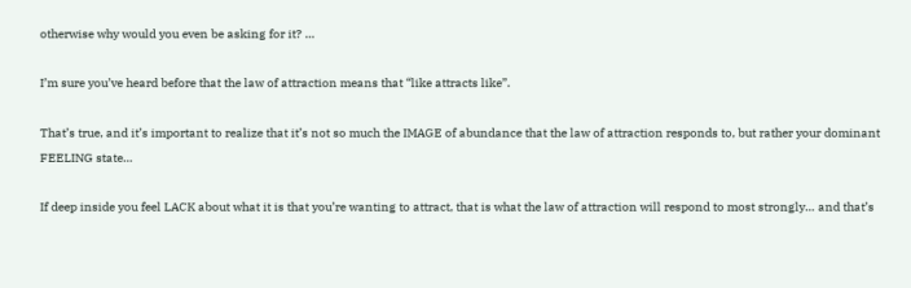otherwise why would you even be asking for it? …

I’m sure you’ve heard before that the law of attraction means that “like attracts like”.

That’s true, and it’s important to realize that it’s not so much the IMAGE of abundance that the law of attraction responds to, but rather your dominant FEELING state…

If deep inside you feel LACK about what it is that you’re wanting to attract, that is what the law of attraction will respond to most strongly… and that’s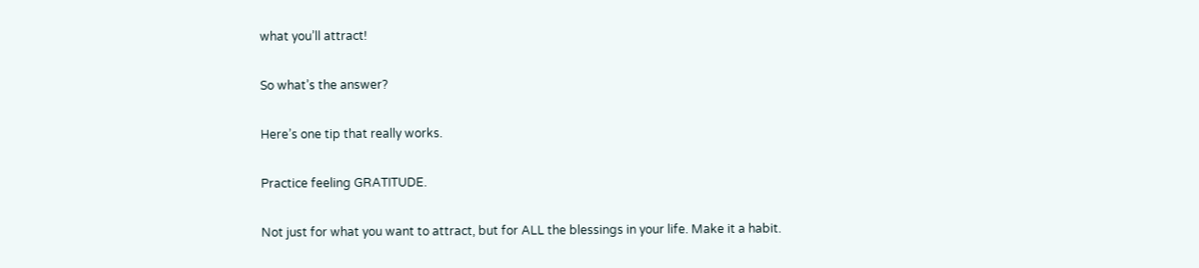what you’ll attract!

So what’s the answer?

Here’s one tip that really works.

Practice feeling GRATITUDE.

Not just for what you want to attract, but for ALL the blessings in your life. Make it a habit.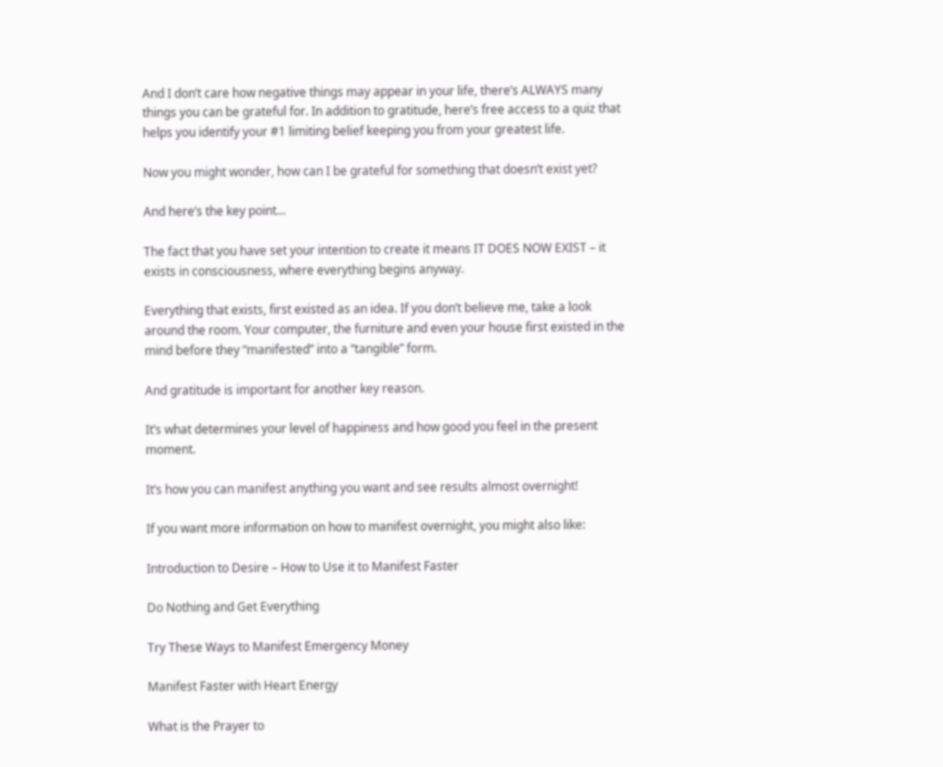And I don’t care how negative things may appear in your life, there’s ALWAYS many things you can be grateful for. In addition to gratitude, here’s free access to a quiz that helps you identify your #1 limiting belief keeping you from your greatest life.

Now you might wonder, how can I be grateful for something that doesn’t exist yet?

And here’s the key point…

The fact that you have set your intention to create it means IT DOES NOW EXIST – it exists in consciousness, where everything begins anyway.

Everything that exists, first existed as an idea. If you don’t believe me, take a look around the room. Your computer, the furniture and even your house first existed in the mind before they “manifested” into a “tangible” form.

And gratitude is important for another key reason.

It’s what determines your level of happiness and how good you feel in the present moment.

It’s how you can manifest anything you want and see results almost overnight!

If you want more information on how to manifest overnight, you might also like:

Introduction to Desire – How to Use it to Manifest Faster

Do Nothing and Get Everything

Try These Ways to Manifest Emergency Money

Manifest Faster with Heart Energy

What is the Prayer to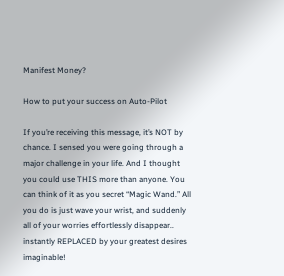Manifest Money?

How to put your success on Auto-Pilot

If you’re receiving this message, it’s NOT by chance. I sensed you were going through a major challenge in your life. And I thought you could use THIS more than anyone. You can think of it as you secret “Magic Wand.” All you do is just wave your wrist, and suddenly all of your worries effortlessly disappear.. instantly REPLACED by your greatest desires imaginable!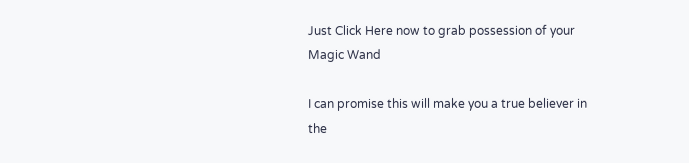Just Click Here now to grab possession of your Magic Wand

I can promise this will make you a true believer in the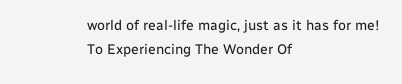world of real-life magic, just as it has for me! To Experiencing The Wonder Of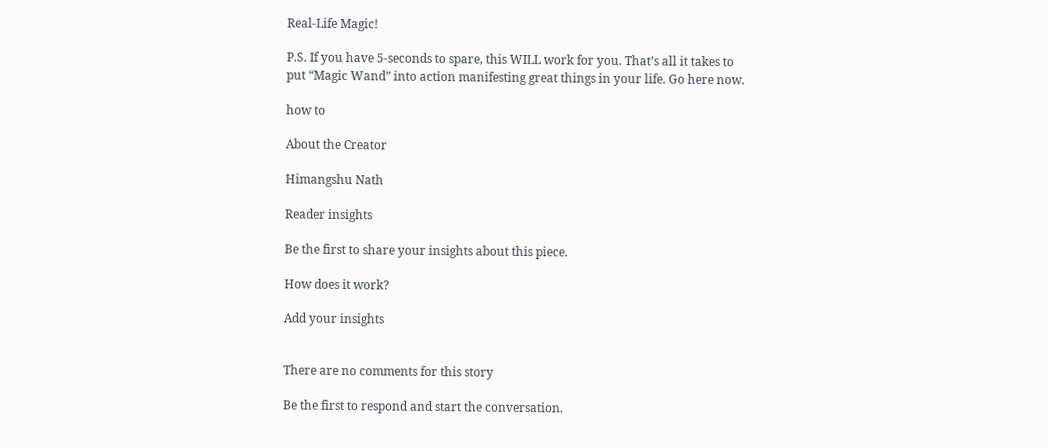Real-Life Magic!

P.S. If you have 5-seconds to spare, this WILL work for you. That’s all it takes to put “Magic Wand” into action manifesting great things in your life. Go here now.

how to

About the Creator

Himangshu Nath

Reader insights

Be the first to share your insights about this piece.

How does it work?

Add your insights


There are no comments for this story

Be the first to respond and start the conversation.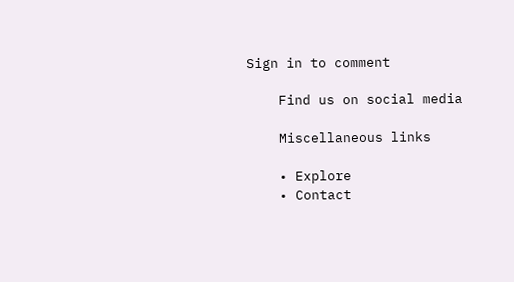Sign in to comment

    Find us on social media

    Miscellaneous links

    • Explore
    • Contact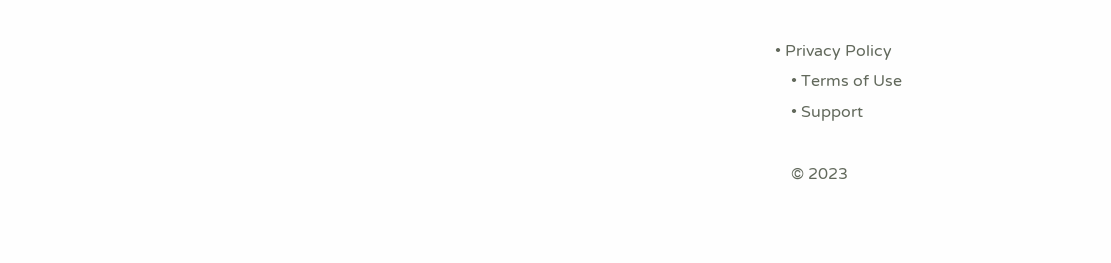• Privacy Policy
    • Terms of Use
    • Support

    © 2023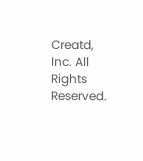Creatd, Inc. All Rights Reserved.